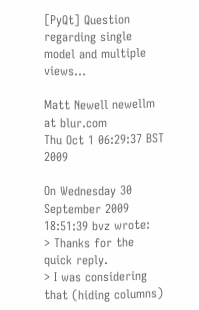[PyQt] Question regarding single model and multiple views...

Matt Newell newellm at blur.com
Thu Oct 1 06:29:37 BST 2009

On Wednesday 30 September 2009 18:51:39 bvz wrote:
> Thanks for the quick reply.
> I was considering that (hiding columns)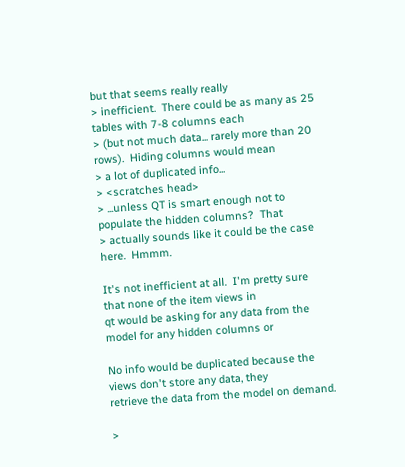but that seems really really
> inefficient.  There could be as many as 25 tables with 7-8 columns each
> (but not much data... rarely more than 20 rows).  Hiding columns would mean
> a lot of duplicated info...
> <scratches head>
> ...unless QT is smart enough not to populate the hidden columns?  That
> actually sounds like it could be the case here.  Hmmm.

It's not inefficient at all.  I'm pretty sure that none of the item views in
qt would be asking for any data from the model for any hidden columns or

No info would be duplicated because the views don't store any data, they
retrieve the data from the model on demand.

>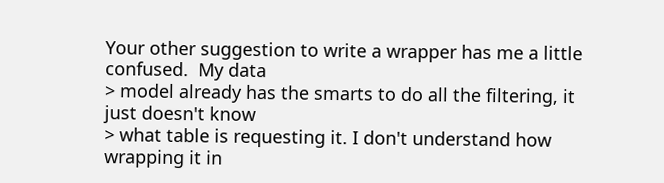Your other suggestion to write a wrapper has me a little confused.  My data
> model already has the smarts to do all the filtering, it just doesn't know
> what table is requesting it. I don't understand how wrapping it in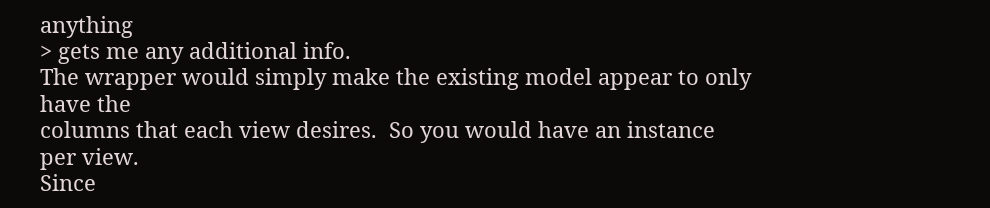anything
> gets me any additional info.
The wrapper would simply make the existing model appear to only have the
columns that each view desires.  So you would have an instance per view.
Since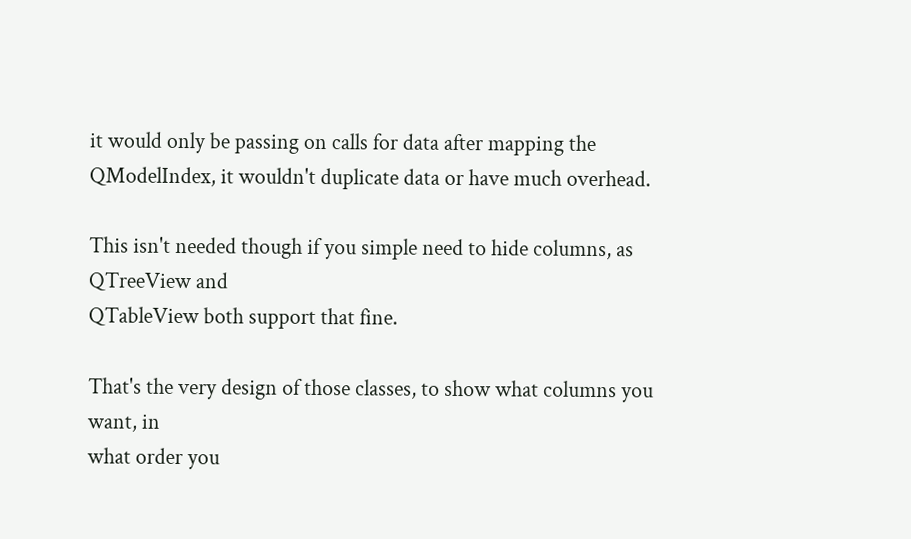it would only be passing on calls for data after mapping the
QModelIndex, it wouldn't duplicate data or have much overhead.

This isn't needed though if you simple need to hide columns, as QTreeView and
QTableView both support that fine.

That's the very design of those classes, to show what columns you want, in
what order you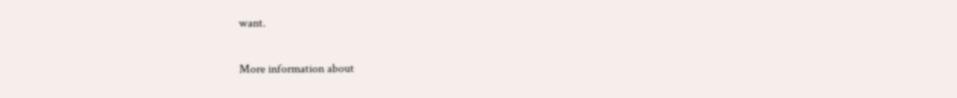want.


More information about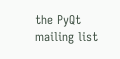the PyQt mailing list